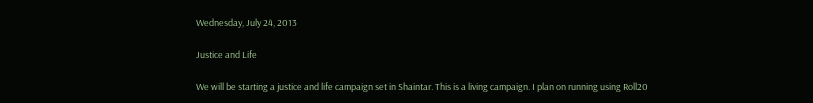Wednesday, July 24, 2013

Justice and Life

We will be starting a justice and life campaign set in Shaintar. This is a living campaign. I plan on running using Roll20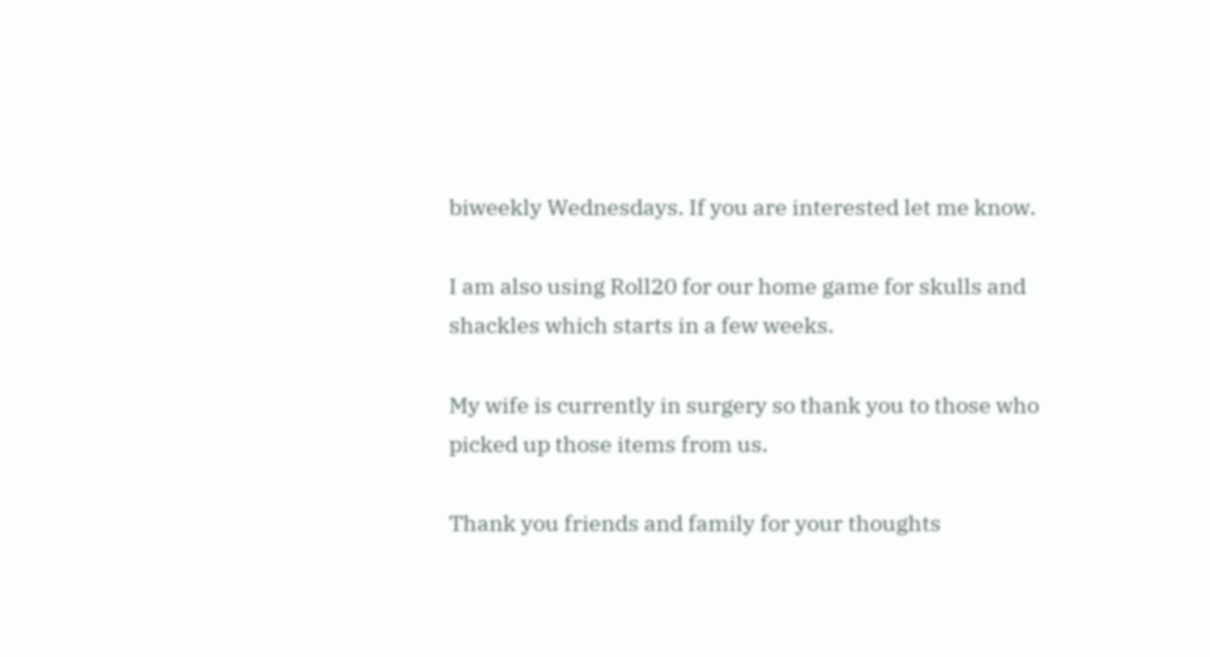biweekly Wednesdays. If you are interested let me know.

I am also using Roll20 for our home game for skulls and shackles which starts in a few weeks.

My wife is currently in surgery so thank you to those who picked up those items from us.

Thank you friends and family for your thoughts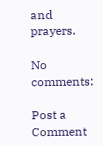and prayers.

No comments:

Post a Comment